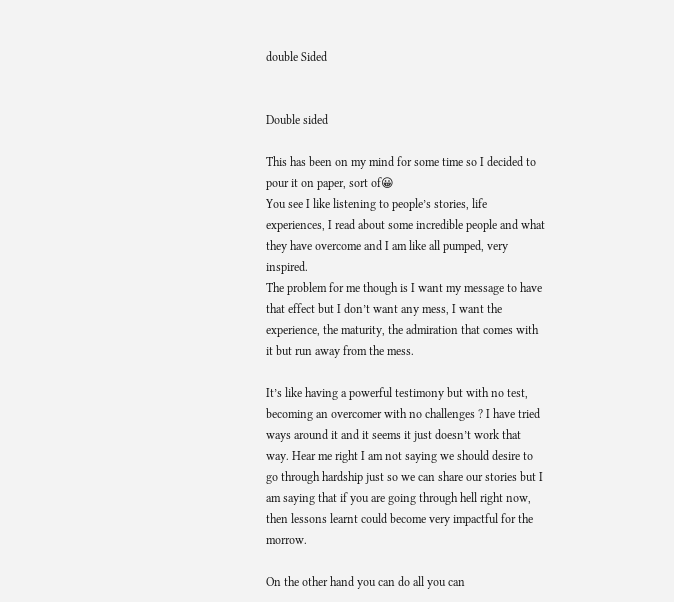double Sided


Double sided

This has been on my mind for some time so I decided to pour it on paper, sort of😀
You see I like listening to people’s stories, life experiences, I read about some incredible people and what they have overcome and I am like all pumped, very inspired.
The problem for me though is I want my message to have that effect but I don’t want any mess, I want the experience, the maturity, the admiration that comes with it but run away from the mess.

It’s like having a powerful testimony but with no test, becoming an overcomer with no challenges ? I have tried ways around it and it seems it just doesn’t work that way. Hear me right I am not saying we should desire to go through hardship just so we can share our stories but I am saying that if you are going through hell right now, then lessons learnt could become very impactful for the morrow.

On the other hand you can do all you can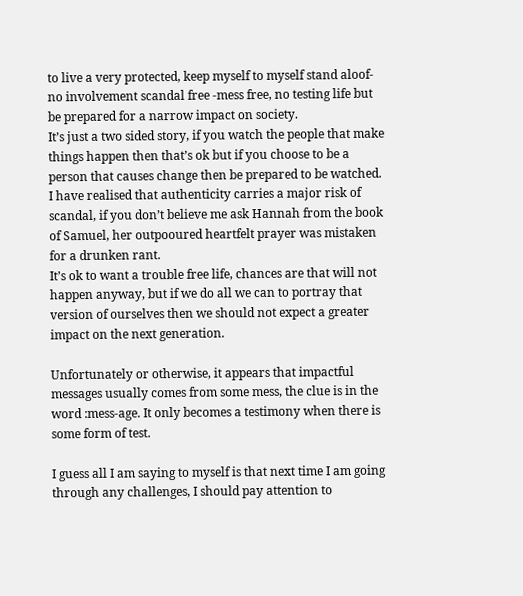to live a very protected, keep myself to myself stand aloof- no involvement scandal free -mess free, no testing life but be prepared for a narrow impact on society.
It’s just a two sided story, if you watch the people that make things happen then that’s ok but if you choose to be a person that causes change then be prepared to be watched.
I have realised that authenticity carries a major risk of scandal, if you don’t believe me ask Hannah from the book of Samuel, her outpooured heartfelt prayer was mistaken for a drunken rant.
It’s ok to want a trouble free life, chances are that will not happen anyway, but if we do all we can to portray that version of ourselves then we should not expect a greater impact on the next generation.

Unfortunately or otherwise, it appears that impactful messages usually comes from some mess, the clue is in the word :mess-age. It only becomes a testimony when there is some form of test.

I guess all I am saying to myself is that next time I am going through any challenges, I should pay attention to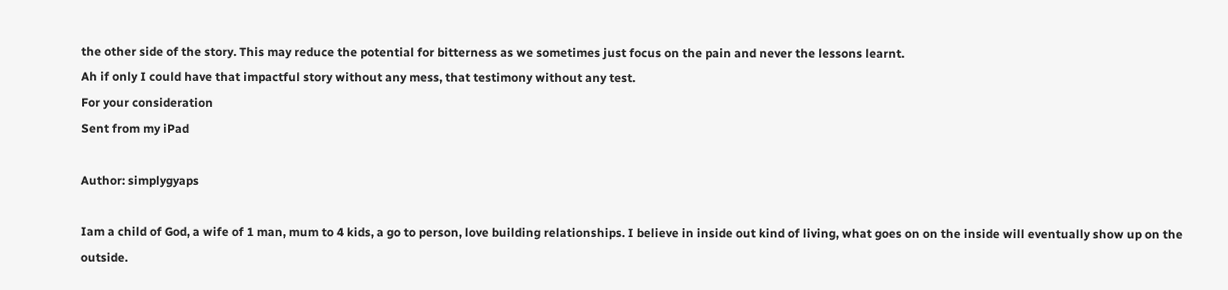the other side of the story. This may reduce the potential for bitterness as we sometimes just focus on the pain and never the lessons learnt.
Ah if only I could have that impactful story without any mess, that testimony without any test.
For your consideration
Sent from my iPad

Author: simplygyaps

Iam a child of God, a wife of 1 man, mum to 4 kids, a go to person, love building relationships. I believe in inside out kind of living, what goes on on the inside will eventually show up on the outside.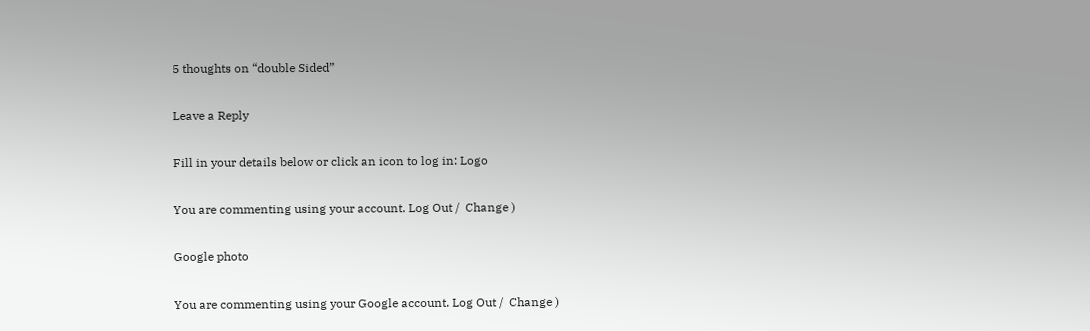5 thoughts on “double Sided”

Leave a Reply

Fill in your details below or click an icon to log in: Logo

You are commenting using your account. Log Out /  Change )

Google photo

You are commenting using your Google account. Log Out /  Change )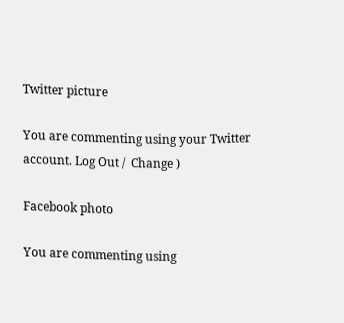Twitter picture

You are commenting using your Twitter account. Log Out /  Change )

Facebook photo

You are commenting using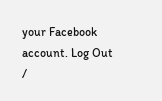your Facebook account. Log Out /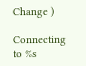Change )

Connecting to %s